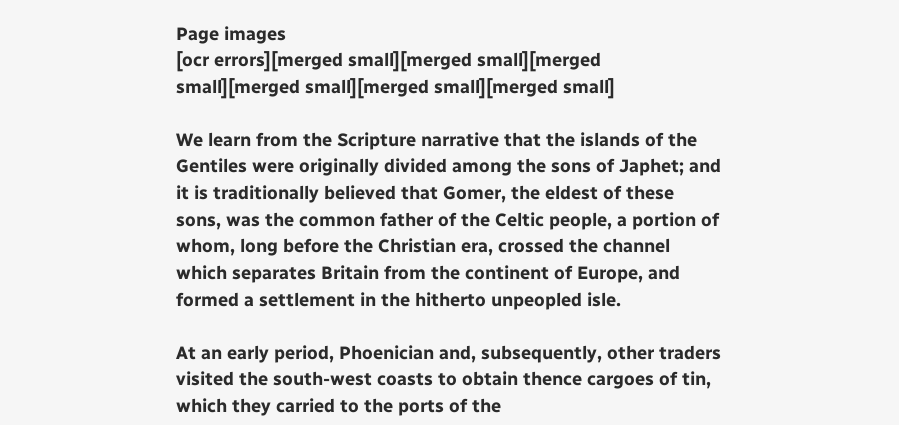Page images
[ocr errors][merged small][merged small][merged small][merged small][merged small][merged small]

We learn from the Scripture narrative that the islands of the Gentiles were originally divided among the sons of Japhet; and it is traditionally believed that Gomer, the eldest of these sons, was the common father of the Celtic people, a portion of whom, long before the Christian era, crossed the channel which separates Britain from the continent of Europe, and formed a settlement in the hitherto unpeopled isle.

At an early period, Phoenician and, subsequently, other traders visited the south-west coasts to obtain thence cargoes of tin, which they carried to the ports of the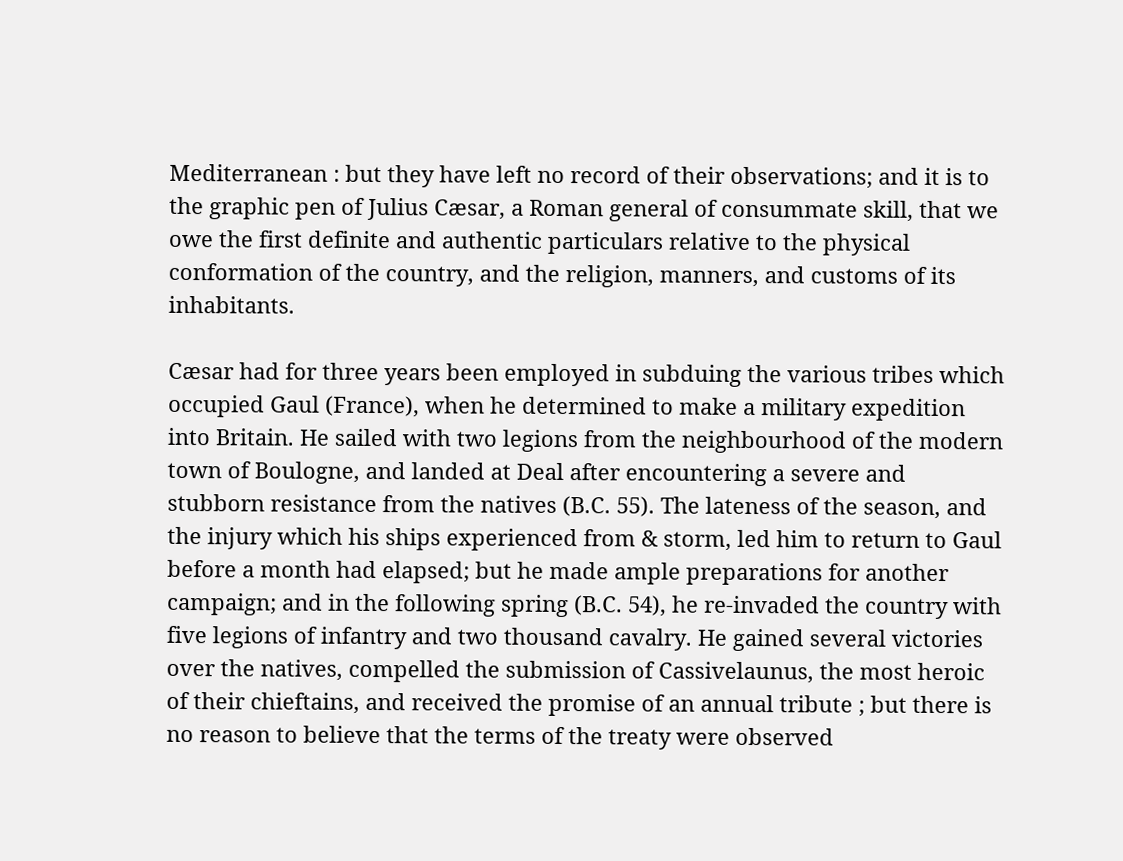Mediterranean : but they have left no record of their observations; and it is to the graphic pen of Julius Cæsar, a Roman general of consummate skill, that we owe the first definite and authentic particulars relative to the physical conformation of the country, and the religion, manners, and customs of its inhabitants.

Cæsar had for three years been employed in subduing the various tribes which occupied Gaul (France), when he determined to make a military expedition into Britain. He sailed with two legions from the neighbourhood of the modern town of Boulogne, and landed at Deal after encountering a severe and stubborn resistance from the natives (B.C. 55). The lateness of the season, and the injury which his ships experienced from & storm, led him to return to Gaul before a month had elapsed; but he made ample preparations for another campaign; and in the following spring (B.C. 54), he re-invaded the country with five legions of infantry and two thousand cavalry. He gained several victories over the natives, compelled the submission of Cassivelaunus, the most heroic of their chieftains, and received the promise of an annual tribute ; but there is no reason to believe that the terms of the treaty were observed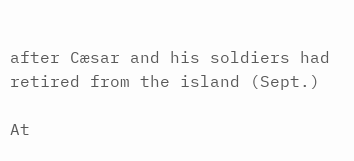after Cæsar and his soldiers had retired from the island (Sept.)

At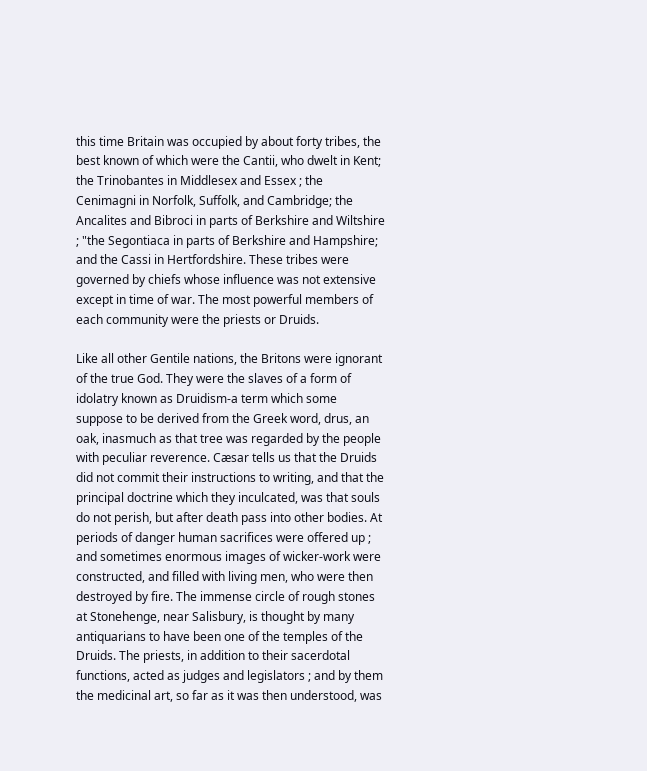this time Britain was occupied by about forty tribes, the best known of which were the Cantii, who dwelt in Kent; the Trinobantes in Middlesex and Essex ; the Cenimagni in Norfolk, Suffolk, and Cambridge; the Ancalites and Bibroci in parts of Berkshire and Wiltshire ; "the Segontiaca in parts of Berkshire and Hampshire; and the Cassi in Hertfordshire. These tribes were governed by chiefs whose influence was not extensive except in time of war. The most powerful members of each community were the priests or Druids.

Like all other Gentile nations, the Britons were ignorant of the true God. They were the slaves of a form of idolatry known as Druidism-a term which some suppose to be derived from the Greek word, drus, an oak, inasmuch as that tree was regarded by the people with peculiar reverence. Cæsar tells us that the Druids did not commit their instructions to writing, and that the principal doctrine which they inculcated, was that souls do not perish, but after death pass into other bodies. At periods of danger human sacrifices were offered up ; and sometimes enormous images of wicker-work were constructed, and filled with living men, who were then destroyed by fire. The immense circle of rough stones at Stonehenge, near Salisbury, is thought by many antiquarians to have been one of the temples of the Druids. The priests, in addition to their sacerdotal functions, acted as judges and legislators ; and by them the medicinal art, so far as it was then understood, was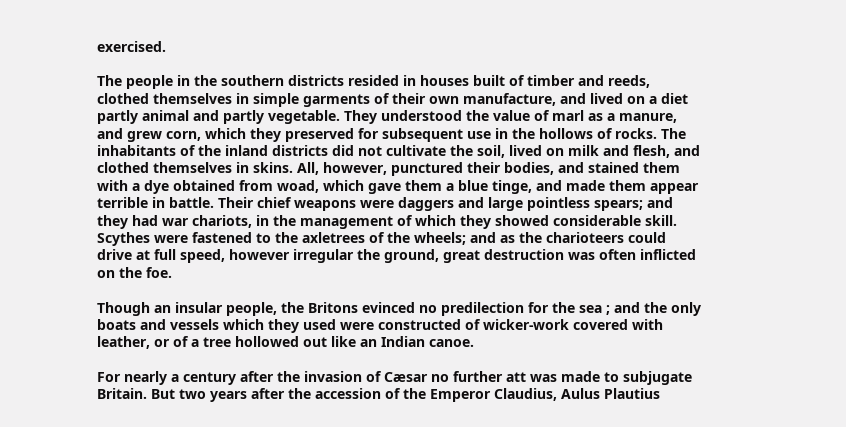exercised.

The people in the southern districts resided in houses built of timber and reeds, clothed themselves in simple garments of their own manufacture, and lived on a diet partly animal and partly vegetable. They understood the value of marl as a manure, and grew corn, which they preserved for subsequent use in the hollows of rocks. The inhabitants of the inland districts did not cultivate the soil, lived on milk and flesh, and clothed themselves in skins. All, however, punctured their bodies, and stained them with a dye obtained from woad, which gave them a blue tinge, and made them appear terrible in battle. Their chief weapons were daggers and large pointless spears; and they had war chariots, in the management of which they showed considerable skill. Scythes were fastened to the axletrees of the wheels; and as the charioteers could drive at full speed, however irregular the ground, great destruction was often inflicted on the foe.

Though an insular people, the Britons evinced no predilection for the sea ; and the only boats and vessels which they used were constructed of wicker-work covered with leather, or of a tree hollowed out like an Indian canoe.

For nearly a century after the invasion of Cæsar no further att was made to subjugate Britain. But two years after the accession of the Emperor Claudius, Aulus Plautius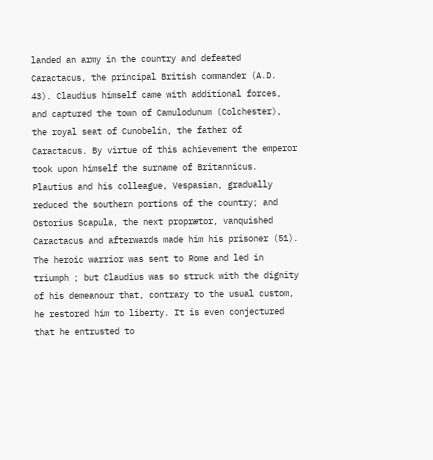landed an army in the country and defeated Caractacus, the principal British commander (A.D. 43). Claudius himself came with additional forces, and captured the town of Camulodunum (Colchester), the royal seat of Cunobelin, the father of Caractacus. By virtue of this achievement the emperor took upon himself the surname of Britannicus. Plautius and his colleague, Vespasian, gradually reduced the southern portions of the country; and Ostorius Scapula, the next proprætor, vanquished Caractacus and afterwards made him his prisoner (51). The heroic warrior was sent to Rome and led in triumph ; but Claudius was so struck with the dignity of his demeanour that, contrary to the usual custom, he restored him to liberty. It is even conjectured that he entrusted to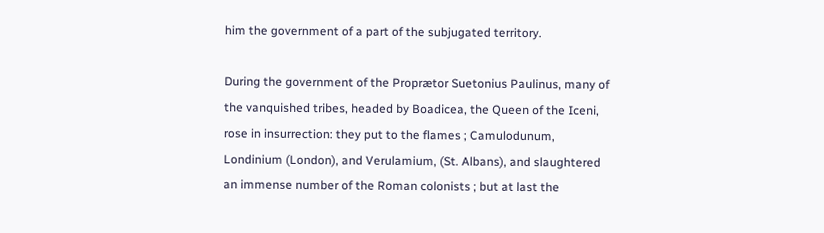him the government of a part of the subjugated territory.

During the government of the Proprætor Suetonius Paulinus, many of the vanquished tribes, headed by Boadicea, the Queen of the Iceni, rose in insurrection: they put to the flames ; Camulodunum, Londinium (London), and Verulamium, (St. Albans), and slaughtered an immense number of the Roman colonists ; but at last the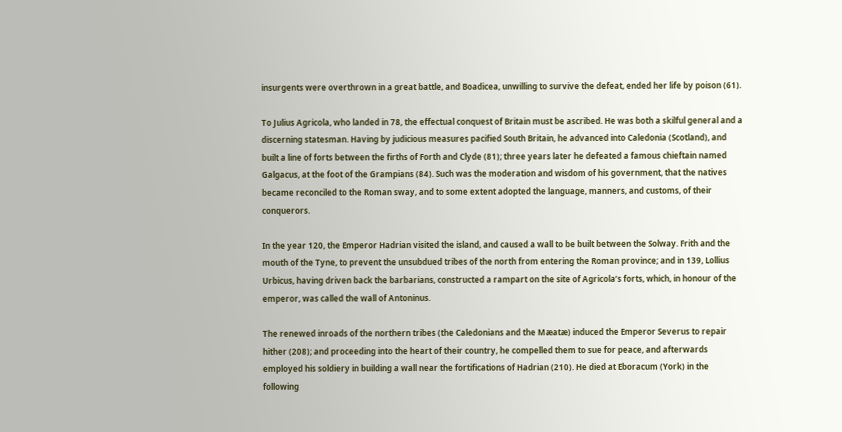insurgents were overthrown in a great battle, and Boadicea, unwilling to survive the defeat, ended her life by poison (61).

To Julius Agricola, who landed in 78, the effectual conquest of Britain must be ascribed. He was both a skilful general and a discerning statesman. Having by judicious measures pacified South Britain, he advanced into Caledonia (Scotland), and built a line of forts between the firths of Forth and Clyde (81); three years later he defeated a famous chieftain named Galgacus, at the foot of the Grampians (84). Such was the moderation and wisdom of his government, that the natives became reconciled to the Roman sway, and to some extent adopted the language, manners, and customs, of their conquerors.

In the year 120, the Emperor Hadrian visited the island, and caused a wall to be built between the Solway. Frith and the mouth of the Tyne, to prevent the unsubdued tribes of the north from entering the Roman province; and in 139, Lollius Urbicus, having driven back the barbarians, constructed a rampart on the site of Agricola’s forts, which, in honour of the emperor, was called the wall of Antoninus.

The renewed inroads of the northern tribes (the Caledonians and the Mæatæ) induced the Emperor Severus to repair hither (208); and proceeding into the heart of their country, he compelled them to sue for peace, and afterwards employed his soldiery in building a wall near the fortifications of Hadrian (210). He died at Eboracum (York) in the following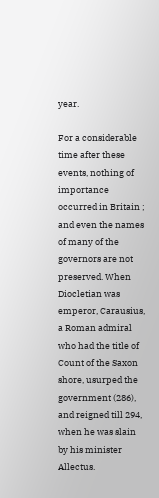year.

For a considerable time after these events, nothing of importance occurred in Britain ; and even the names of many of the governors are not preserved. When Diocletian was emperor, Carausius, a Roman admiral who had the title of Count of the Saxon shore, usurped the government (286), and reigned till 294, when he was slain by his minister Allectus.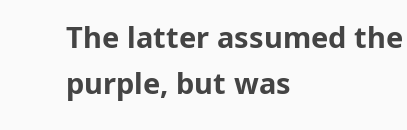The latter assumed the purple, but was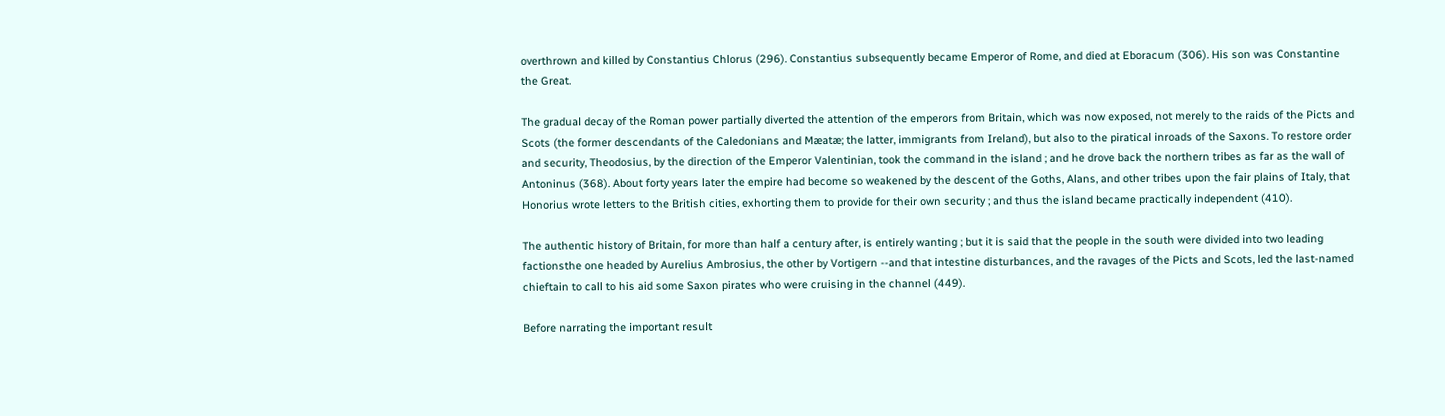overthrown and killed by Constantius Chlorus (296). Constantius subsequently became Emperor of Rome, and died at Eboracum (306). His son was Constantine the Great.

The gradual decay of the Roman power partially diverted the attention of the emperors from Britain, which was now exposed, not merely to the raids of the Picts and Scots (the former descendants of the Caledonians and Mæatæ; the latter, immigrants from Ireland), but also to the piratical inroads of the Saxons. To restore order and security, Theodosius, by the direction of the Emperor Valentinian, took the command in the island ; and he drove back the northern tribes as far as the wall of Antoninus (368). About forty years later the empire had become so weakened by the descent of the Goths, Alans, and other tribes upon the fair plains of Italy, that Honorius wrote letters to the British cities, exhorting them to provide for their own security ; and thus the island became practically independent (410).

The authentic history of Britain, for more than half a century after, is entirely wanting ; but it is said that the people in the south were divided into two leading factionsthe one headed by Aurelius Ambrosius, the other by Vortigern --and that intestine disturbances, and the ravages of the Picts and Scots, led the last-named chieftain to call to his aid some Saxon pirates who were cruising in the channel (449).

Before narrating the important result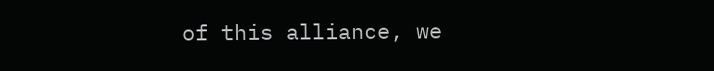of this alliance, we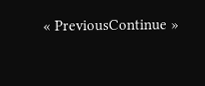« PreviousContinue »